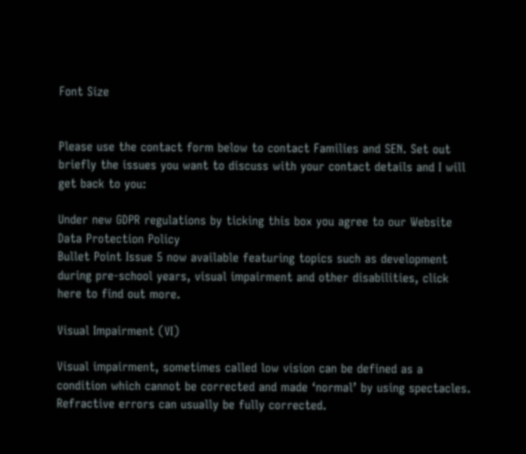Font Size


Please use the contact form below to contact Families and SEN. Set out briefly the issues you want to discuss with your contact details and I will get back to you:

Under new GDPR regulations by ticking this box you agree to our Website Data Protection Policy
Bullet Point Issue 5 now available featuring topics such as development during pre-school years, visual impairment and other disabilities, click here to find out more.

Visual Impairment (VI)

Visual impairment, sometimes called low vision can be defined as a condition which cannot be corrected and made ‘normal’ by using spectacles. Refractive errors can usually be fully corrected.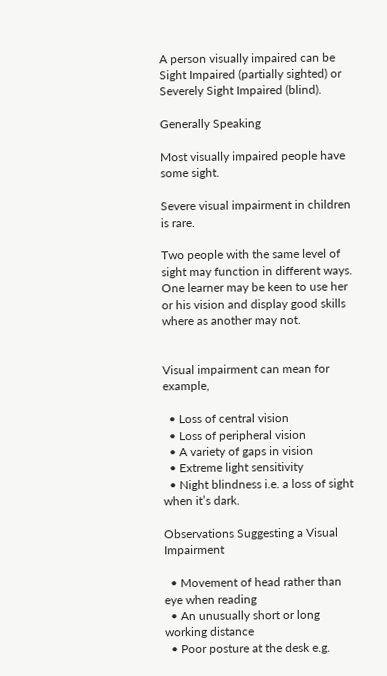A person visually impaired can be Sight Impaired (partially sighted) or Severely Sight Impaired (blind).

Generally Speaking

Most visually impaired people have some sight.

Severe visual impairment in children is rare.

Two people with the same level of sight may function in different ways. One learner may be keen to use her or his vision and display good skills where as another may not.


Visual impairment can mean for example,

  • Loss of central vision
  • Loss of peripheral vision
  • A variety of gaps in vision
  • Extreme light sensitivity
  • Night blindness i.e. a loss of sight when it’s dark.

Observations Suggesting a Visual Impairment

  • Movement of head rather than eye when reading
  • An unusually short or long working distance
  • Poor posture at the desk e.g.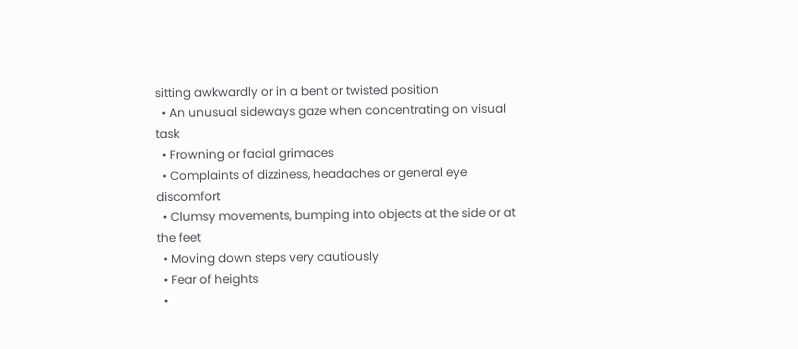sitting awkwardly or in a bent or twisted position
  • An unusual sideways gaze when concentrating on visual task
  • Frowning or facial grimaces
  • Complaints of dizziness, headaches or general eye discomfort
  • Clumsy movements, bumping into objects at the side or at the feet
  • Moving down steps very cautiously
  • Fear of heights
  •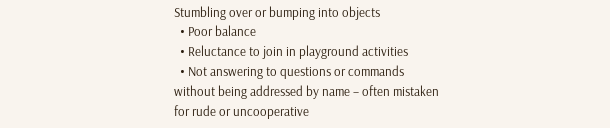Stumbling over or bumping into objects
  • Poor balance
  • Reluctance to join in playground activities
  • Not answering to questions or commands without being addressed by name – often mistaken for rude or uncooperative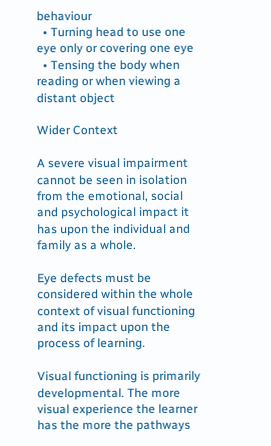behaviour
  • Turning head to use one eye only or covering one eye
  • Tensing the body when reading or when viewing a distant object

Wider Context

A severe visual impairment cannot be seen in isolation from the emotional, social and psychological impact it has upon the individual and family as a whole.

Eye defects must be considered within the whole context of visual functioning and its impact upon the process of learning.

Visual functioning is primarily developmental. The more visual experience the learner has the more the pathways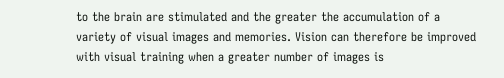to the brain are stimulated and the greater the accumulation of a variety of visual images and memories. Vision can therefore be improved with visual training when a greater number of images is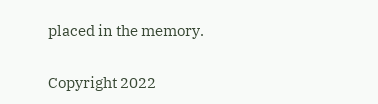placed in the memory.

Copyright 2022